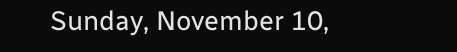Sunday, November 10,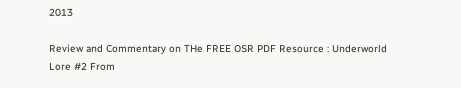2013

Review and Commentary on THe FREE OSR PDF Resource : Underworld Lore #2 From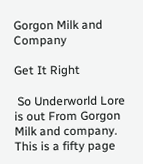Gorgon Milk and Company

Get It Right

 So Underworld Lore is out From Gorgon Milk and company. This is a fifty page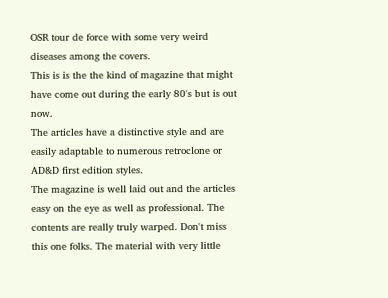OSR tour de force with some very weird diseases among the covers.
This is is the the kind of magazine that might have come out during the early 80's but is out now.
The articles have a distinctive style and are easily adaptable to numerous retroclone or AD&D first edition styles.
The magazine is well laid out and the articles easy on the eye as well as professional. The contents are really truly warped. Don't miss this one folks. The material with very little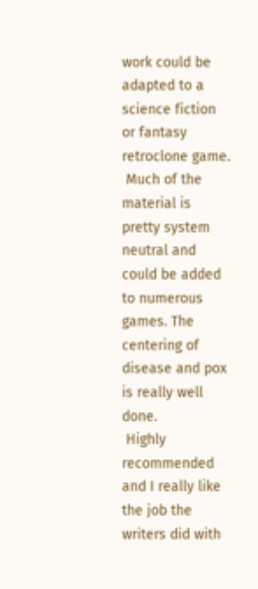work could be adapted to a science fiction or fantasy retroclone game.
 Much of the material is pretty system neutral and could be added to numerous games. The centering of disease and pox is really well done.
 Highly recommended and I really like the job the writers did with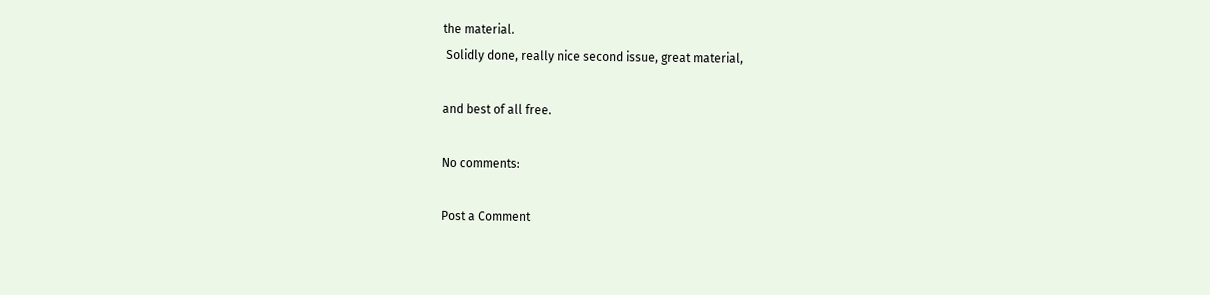the material.
 Solidly done, really nice second issue, great material,

and best of all free.

No comments:

Post a Comment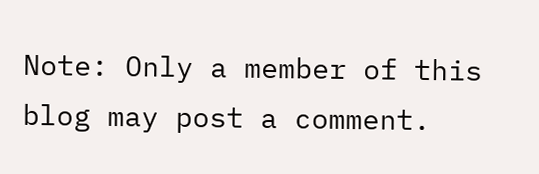Note: Only a member of this blog may post a comment.